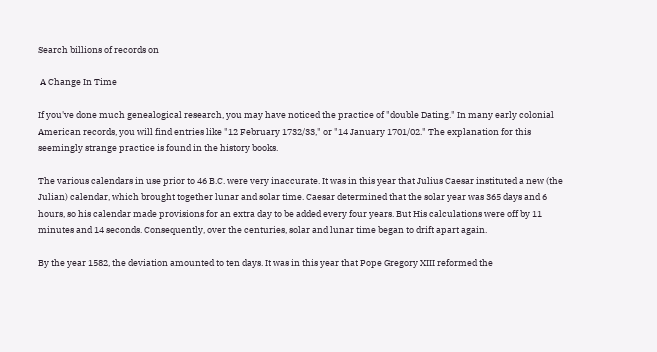Search billions of records on

 A Change In Time

If you've done much genealogical research, you may have noticed the practice of "double Dating." In many early colonial American records, you will find entries like "12 February 1732/33," or "14 January 1701/02." The explanation for this seemingly strange practice is found in the history books.

The various calendars in use prior to 46 B.C. were very inaccurate. It was in this year that Julius Caesar instituted a new (the Julian) calendar, which brought together lunar and solar time. Caesar determined that the solar year was 365 days and 6 hours, so his calendar made provisions for an extra day to be added every four years. But His calculations were off by 11 minutes and 14 seconds. Consequently, over the centuries, solar and lunar time began to drift apart again.

By the year 1582, the deviation amounted to ten days. It was in this year that Pope Gregory XIII reformed the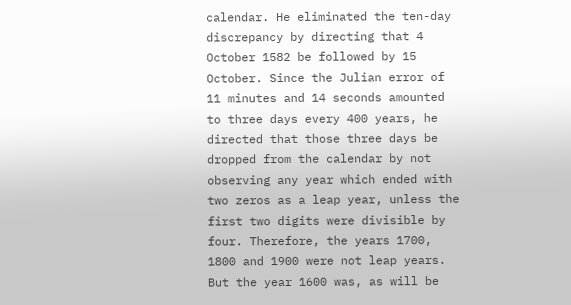calendar. He eliminated the ten-day discrepancy by directing that 4 October 1582 be followed by 15 October. Since the Julian error of 11 minutes and 14 seconds amounted to three days every 400 years, he directed that those three days be dropped from the calendar by not observing any year which ended with two zeros as a leap year, unless the first two digits were divisible by four. Therefore, the years 1700, 1800 and 1900 were not leap years. But the year 1600 was, as will be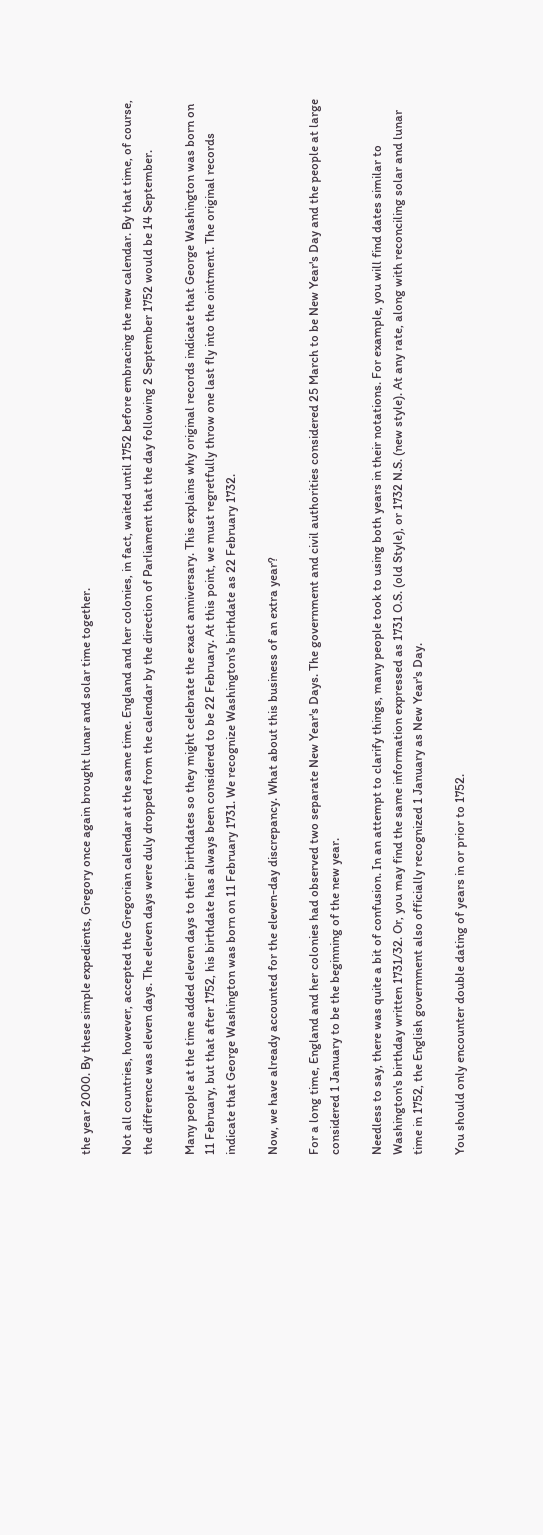the year 2000. By these simple expedients, Gregory once again brought lunar and solar time together.

Not all countries, however, accepted the Gregorian calendar at the same time. England and her colonies, in fact, waited until 1752 before embracing the new calendar. By that time, of course, the difference was eleven days. The eleven days were duly dropped from the calendar by the direction of Parliament that the day following 2 September 1752 would be 14 September.

Many people at the time added eleven days to their birthdates so they might celebrate the exact anniversary. This explains why original records indicate that George Washington was born on 11 February, but that after 1752, his birthdate has always been considered to be 22 February. At this point, we must regretfully throw one last fly into the ointment. The original records indicate that George Washington was born on 11 February 1731. We recognize Washington's birthdate as 22 February 1732.

Now, we have already accounted for the eleven-day discrepancy. What about this business of an extra year?

For a long time, England and her colonies had observed two separate New Year's Days. The government and civil authorities considered 25 March to be New Year's Day and the people at large considered 1 January to be the beginning of the new year.

Needless to say, there was quite a bit of confusion. In an attempt to clarify things, many people took to using both years in their notations. For example, you will find dates similar to Washington's birthday written 1731/32. Or, you may find the same information expressed as 1731 O.S. (old Style), or 1732 N.S. (new style). At any rate, along with reconciling solar and lunar time in 1752, the English government also officially recognized 1 January as New Year's Day.

You should only encounter double dating of years in or prior to 1752.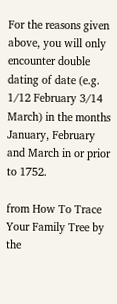For the reasons given above, you will only encounter double dating of date (e.g. 1/12 February 3/14 March) in the months January, February and March in or prior to 1752.

from How To Trace Your Family Tree by the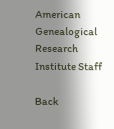American Genealogical Research Institute Staff

Back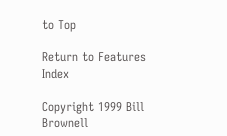to Top

Return to Features Index

Copyright 1999 Bill Brownell